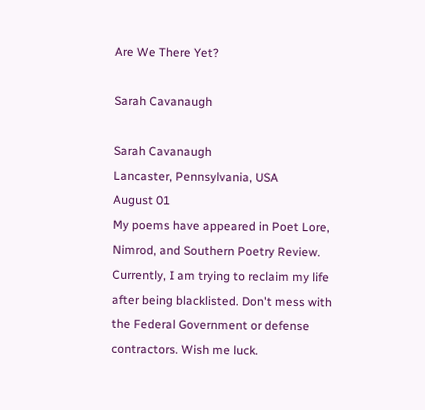Are We There Yet?

Sarah Cavanaugh

Sarah Cavanaugh
Lancaster, Pennsylvania, USA
August 01
My poems have appeared in Poet Lore, Nimrod, and Southern Poetry Review. Currently, I am trying to reclaim my life after being blacklisted. Don't mess with the Federal Government or defense contractors. Wish me luck.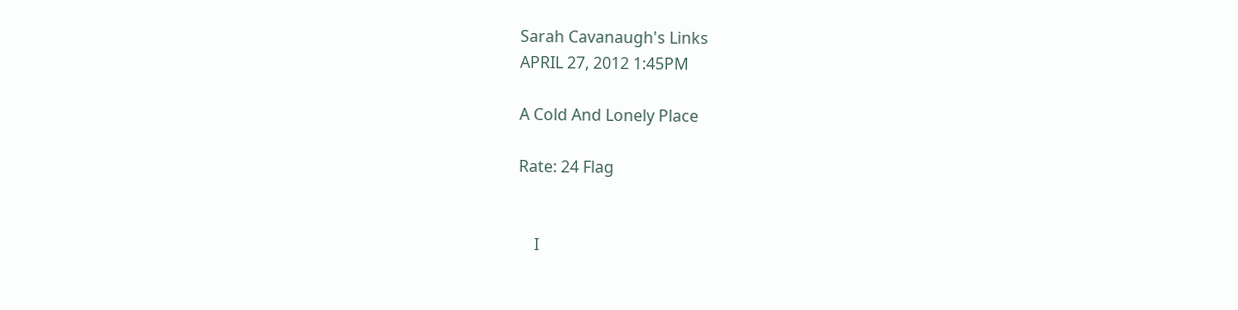Sarah Cavanaugh's Links
APRIL 27, 2012 1:45PM

A Cold And Lonely Place

Rate: 24 Flag


    I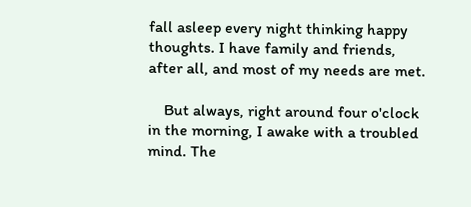fall asleep every night thinking happy thoughts. I have family and friends, after all, and most of my needs are met.

    But always, right around four o'clock in the morning, I awake with a troubled mind. The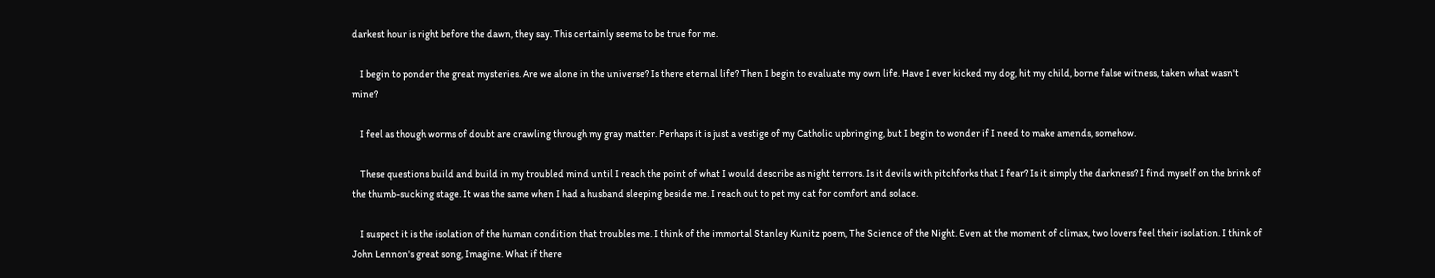darkest hour is right before the dawn, they say. This certainly seems to be true for me.

    I begin to ponder the great mysteries. Are we alone in the universe? Is there eternal life? Then I begin to evaluate my own life. Have I ever kicked my dog, hit my child, borne false witness, taken what wasn't mine?

    I feel as though worms of doubt are crawling through my gray matter. Perhaps it is just a vestige of my Catholic upbringing, but I begin to wonder if I need to make amends, somehow.

    These questions build and build in my troubled mind until I reach the point of what I would describe as night terrors. Is it devils with pitchforks that I fear? Is it simply the darkness? I find myself on the brink of the thumb-sucking stage. It was the same when I had a husband sleeping beside me. I reach out to pet my cat for comfort and solace.

    I suspect it is the isolation of the human condition that troubles me. I think of the immortal Stanley Kunitz poem, The Science of the Night. Even at the moment of climax, two lovers feel their isolation. I think of John Lennon's great song, Imagine. What if there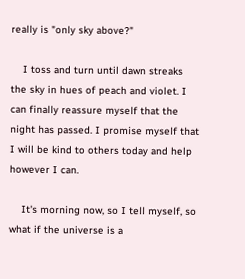really is "only sky above?"

    I toss and turn until dawn streaks the sky in hues of peach and violet. I can finally reassure myself that the night has passed. I promise myself that I will be kind to others today and help however I can.

    It's morning now, so I tell myself, so what if the universe is a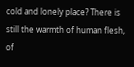cold and lonely place? There is still the warmth of human flesh, of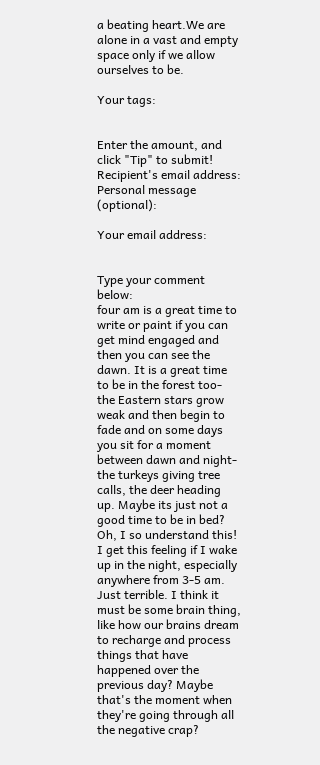a beating heart.We are alone in a vast and empty space only if we allow ourselves to be.

Your tags:


Enter the amount, and click "Tip" to submit!
Recipient's email address:
Personal message (optional):

Your email address:


Type your comment below:
four am is a great time to write or paint if you can get mind engaged and then you can see the dawn. It is a great time to be in the forest too- the Eastern stars grow weak and then begin to fade and on some days you sit for a moment between dawn and night- the turkeys giving tree calls, the deer heading up. Maybe its just not a good time to be in bed?
Oh, I so understand this! I get this feeling if I wake up in the night, especially anywhere from 3-5 am. Just terrible. I think it must be some brain thing, like how our brains dream to recharge and process things that have happened over the previous day? Maybe that's the moment when they're going through all the negative crap?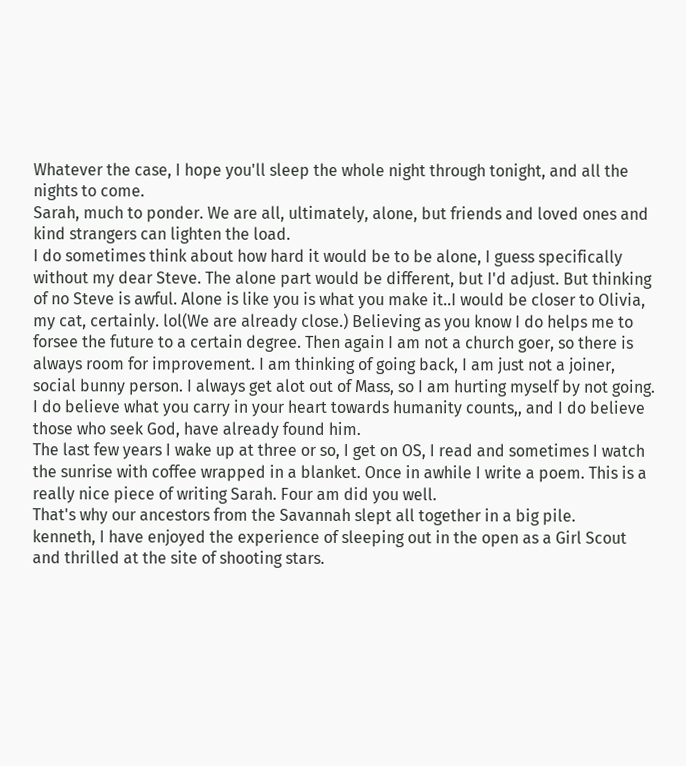Whatever the case, I hope you'll sleep the whole night through tonight, and all the nights to come.
Sarah, much to ponder. We are all, ultimately, alone, but friends and loved ones and kind strangers can lighten the load.
I do sometimes think about how hard it would be to be alone, I guess specifically without my dear Steve. The alone part would be different, but I'd adjust. But thinking of no Steve is awful. Alone is like you is what you make it..I would be closer to Olivia, my cat, certainly. lol(We are already close.) Believing as you know I do helps me to forsee the future to a certain degree. Then again I am not a church goer, so there is always room for improvement. I am thinking of going back, I am just not a joiner, social bunny person. I always get alot out of Mass, so I am hurting myself by not going. I do believe what you carry in your heart towards humanity counts,, and I do believe those who seek God, have already found him.
The last few years I wake up at three or so, I get on OS, I read and sometimes I watch the sunrise with coffee wrapped in a blanket. Once in awhile I write a poem. This is a really nice piece of writing Sarah. Four am did you well.
That's why our ancestors from the Savannah slept all together in a big pile.
kenneth, I have enjoyed the experience of sleeping out in the open as a Girl Scout and thrilled at the site of shooting stars.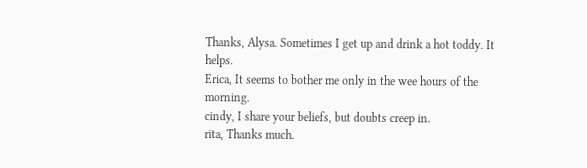Thanks, Alysa. Sometimes I get up and drink a hot toddy. It helps.
Erica, It seems to bother me only in the wee hours of the morning.
cindy, I share your beliefs, but doubts creep in.
rita, Thanks much.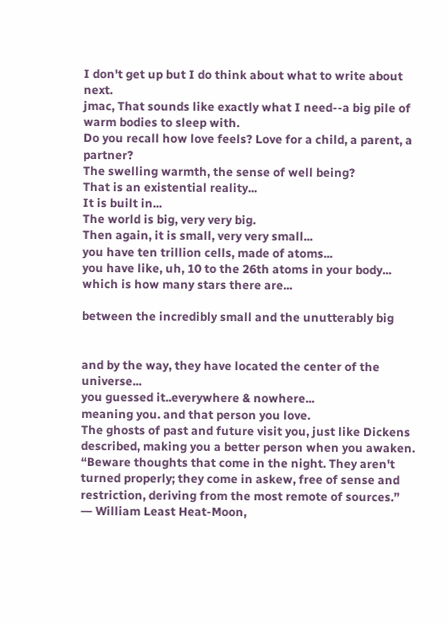I don't get up but I do think about what to write about next.
jmac, That sounds like exactly what I need--a big pile of warm bodies to sleep with.
Do you recall how love feels? Love for a child, a parent, a partner?
The swelling warmth, the sense of well being?
That is an existential reality...
It is built in...
The world is big, very very big.
Then again, it is small, very very small...
you have ten trillion cells, made of atoms...
you have like, uh, 10 to the 26th atoms in your body...
which is how many stars there are...

between the incredibly small and the unutterably big


and by the way, they have located the center of the universe...
you guessed it..everywhere & nowhere...
meaning you. and that person you love.
The ghosts of past and future visit you, just like Dickens described, making you a better person when you awaken.
“Beware thoughts that come in the night. They aren't turned properly; they come in askew, free of sense and restriction, deriving from the most remote of sources.”
― William Least Heat-Moon,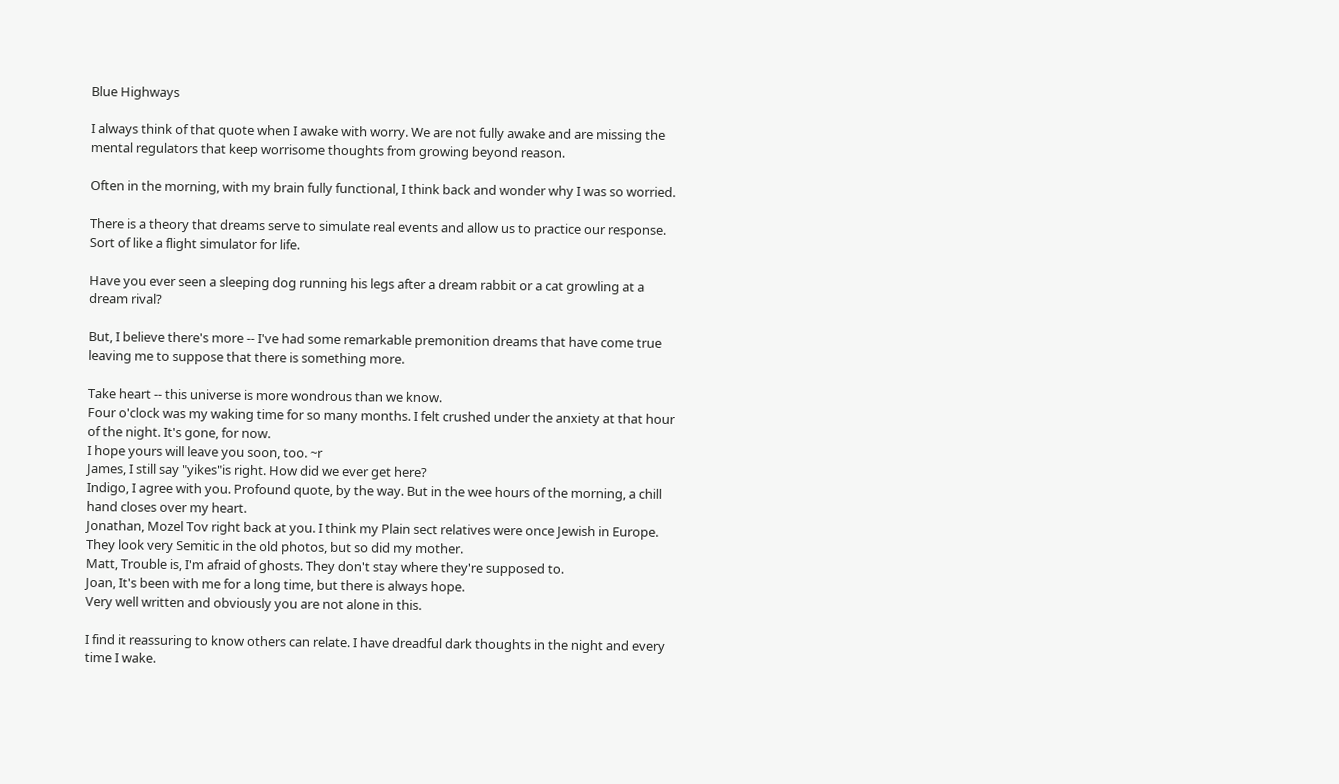Blue Highways

I always think of that quote when I awake with worry. We are not fully awake and are missing the mental regulators that keep worrisome thoughts from growing beyond reason.

Often in the morning, with my brain fully functional, I think back and wonder why I was so worried.

There is a theory that dreams serve to simulate real events and allow us to practice our response. Sort of like a flight simulator for life.

Have you ever seen a sleeping dog running his legs after a dream rabbit or a cat growling at a dream rival?

But, I believe there's more -- I've had some remarkable premonition dreams that have come true leaving me to suppose that there is something more.

Take heart -- this universe is more wondrous than we know.
Four o'clock was my waking time for so many months. I felt crushed under the anxiety at that hour of the night. It's gone, for now.
I hope yours will leave you soon, too. ~r
James, I still say "yikes"is right. How did we ever get here?
Indigo, I agree with you. Profound quote, by the way. But in the wee hours of the morning, a chill hand closes over my heart.
Jonathan, Mozel Tov right back at you. I think my Plain sect relatives were once Jewish in Europe. They look very Semitic in the old photos, but so did my mother.
Matt, Trouble is, I'm afraid of ghosts. They don't stay where they're supposed to.
Joan, It's been with me for a long time, but there is always hope.
Very well written and obviously you are not alone in this.

I find it reassuring to know others can relate. I have dreadful dark thoughts in the night and every time I wake.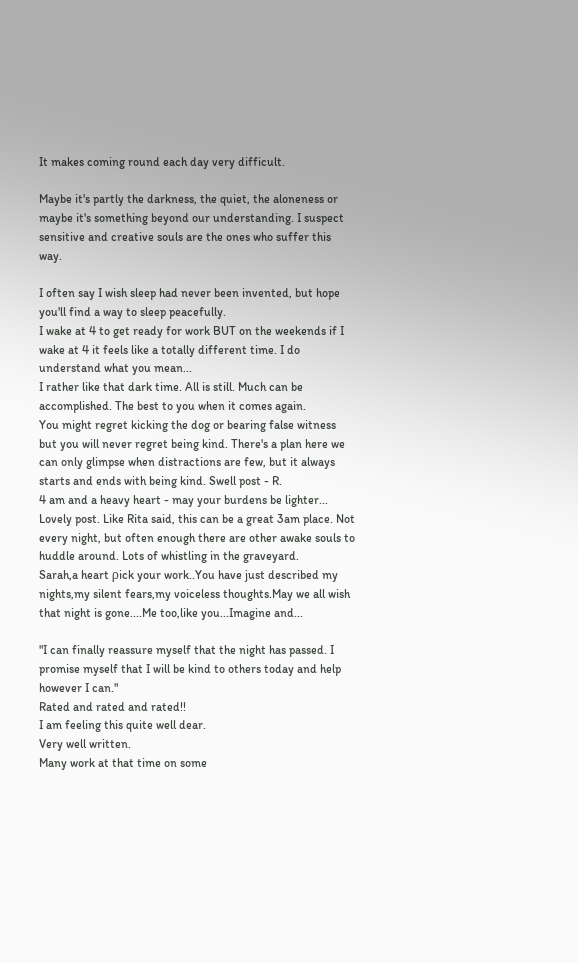It makes coming round each day very difficult.

Maybe it's partly the darkness, the quiet, the aloneness or maybe it's something beyond our understanding. I suspect sensitive and creative souls are the ones who suffer this way.

I often say I wish sleep had never been invented, but hope you'll find a way to sleep peacefully.
I wake at 4 to get ready for work BUT on the weekends if I wake at 4 it feels like a totally different time. I do understand what you mean...
I rather like that dark time. All is still. Much can be accomplished. The best to you when it comes again.
You might regret kicking the dog or bearing false witness but you will never regret being kind. There's a plan here we can only glimpse when distractions are few, but it always starts and ends with being kind. Swell post - R.
4 am and a heavy heart - may your burdens be lighter...
Lovely post. Like Rita said, this can be a great 3am place. Not every night, but often enough there are other awake souls to huddle around. Lots of whistling in the graveyard.
Sarah,a heart ρick your work..You have just described my nights,my silent fears,my voiceless thoughts.May we all wish that night is gone....Me too,like you...Imagine and...

"I can finally reassure myself that the night has passed. I promise myself that I will be kind to others today and help however I can."
Rated and rated and rated!!
I am feeling this quite well dear.
Very well written.
Many work at that time on some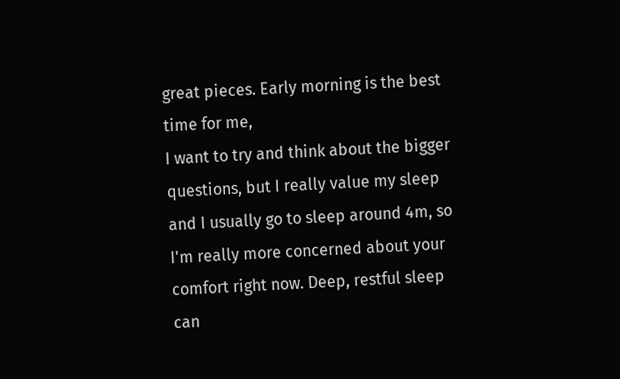great pieces. Early morning is the best time for me,
I want to try and think about the bigger questions, but I really value my sleep and I usually go to sleep around 4m, so I'm really more concerned about your comfort right now. Deep, restful sleep can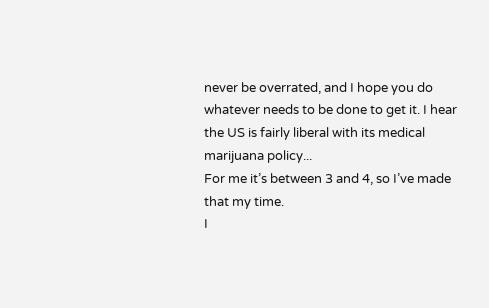never be overrated, and I hope you do whatever needs to be done to get it. I hear the US is fairly liberal with its medical marijuana policy...
For me it’s between 3 and 4, so I’ve made that my time.
I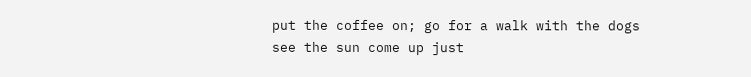put the coffee on; go for a walk with the dogs see the sun come up just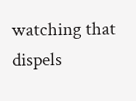watching that dispels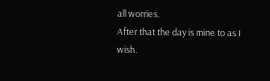all worries.
After that the day is mine to as I wish.